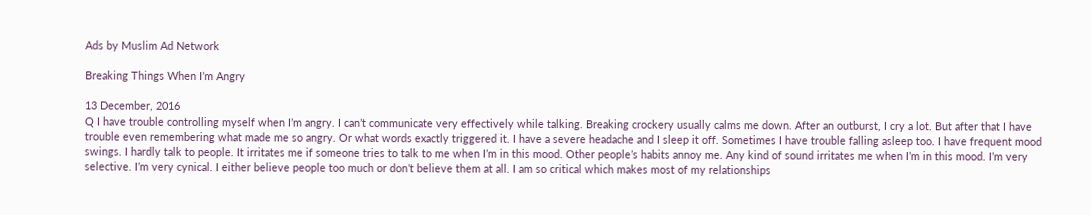Ads by Muslim Ad Network

Breaking Things When I’m Angry

13 December, 2016
Q I have trouble controlling myself when I’m angry. I can’t communicate very effectively while talking. Breaking crockery usually calms me down. After an outburst, I cry a lot. But after that I have trouble even remembering what made me so angry. Or what words exactly triggered it. I have a severe headache and I sleep it off. Sometimes I have trouble falling asleep too. I have frequent mood swings. I hardly talk to people. It irritates me if someone tries to talk to me when I’m in this mood. Other people’s habits annoy me. Any kind of sound irritates me when I’m in this mood. I’m very selective. I’m very cynical. I either believe people too much or don’t believe them at all. I am so critical which makes most of my relationships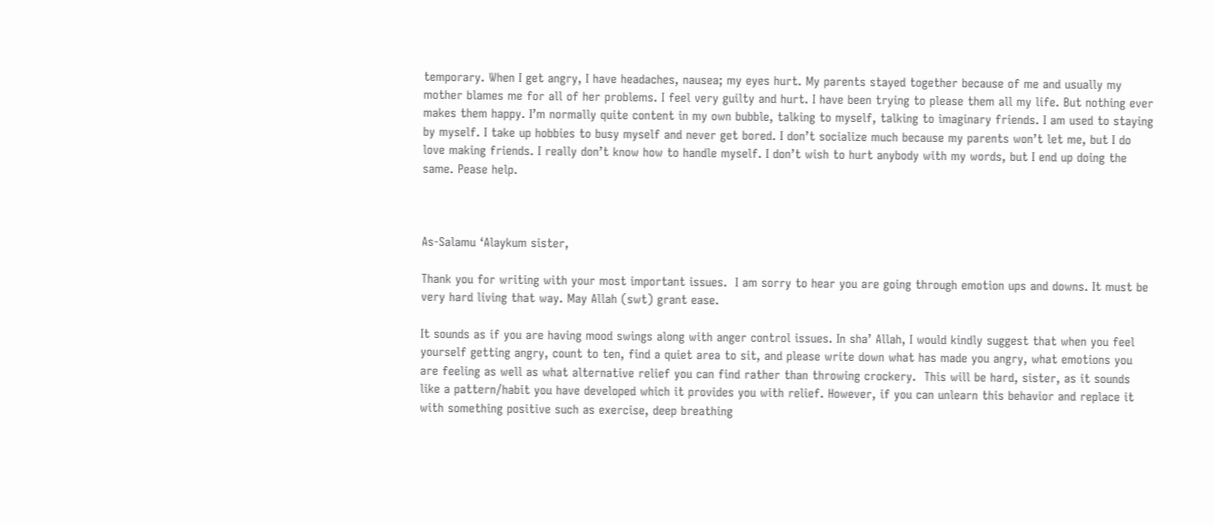temporary. When I get angry, I have headaches, nausea; my eyes hurt. My parents stayed together because of me and usually my mother blames me for all of her problems. I feel very guilty and hurt. I have been trying to please them all my life. But nothing ever makes them happy. I’m normally quite content in my own bubble, talking to myself, talking to imaginary friends. I am used to staying by myself. I take up hobbies to busy myself and never get bored. I don’t socialize much because my parents won’t let me, but I do love making friends. I really don’t know how to handle myself. I don’t wish to hurt anybody with my words, but I end up doing the same. Pease help.



As-Salamu ‘Alaykum sister,

Thank you for writing with your most important issues.  I am sorry to hear you are going through emotion ups and downs. It must be very hard living that way. May Allah (swt) grant ease.

It sounds as if you are having mood swings along with anger control issues. In sha’ Allah, I would kindly suggest that when you feel yourself getting angry, count to ten, find a quiet area to sit, and please write down what has made you angry, what emotions you are feeling as well as what alternative relief you can find rather than throwing crockery.  This will be hard, sister, as it sounds like a pattern/habit you have developed which it provides you with relief. However, if you can unlearn this behavior and replace it with something positive such as exercise, deep breathing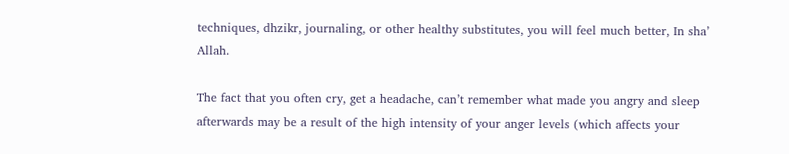techniques, dhzikr, journaling, or other healthy substitutes, you will feel much better, In sha’ Allah.

The fact that you often cry, get a headache, can’t remember what made you angry and sleep afterwards may be a result of the high intensity of your anger levels (which affects your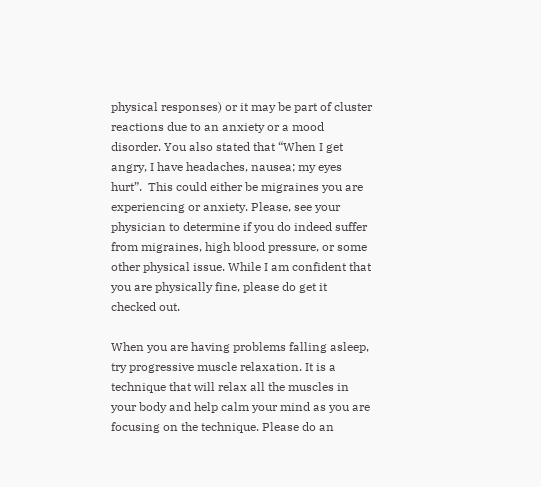physical responses) or it may be part of cluster reactions due to an anxiety or a mood disorder. You also stated that “When I get angry, I have headaches, nausea; my eyes hurt”.  This could either be migraines you are experiencing or anxiety. Please, see your physician to determine if you do indeed suffer from migraines, high blood pressure, or some other physical issue. While I am confident that you are physically fine, please do get it checked out.

When you are having problems falling asleep, try progressive muscle relaxation. It is a technique that will relax all the muscles in your body and help calm your mind as you are focusing on the technique. Please do an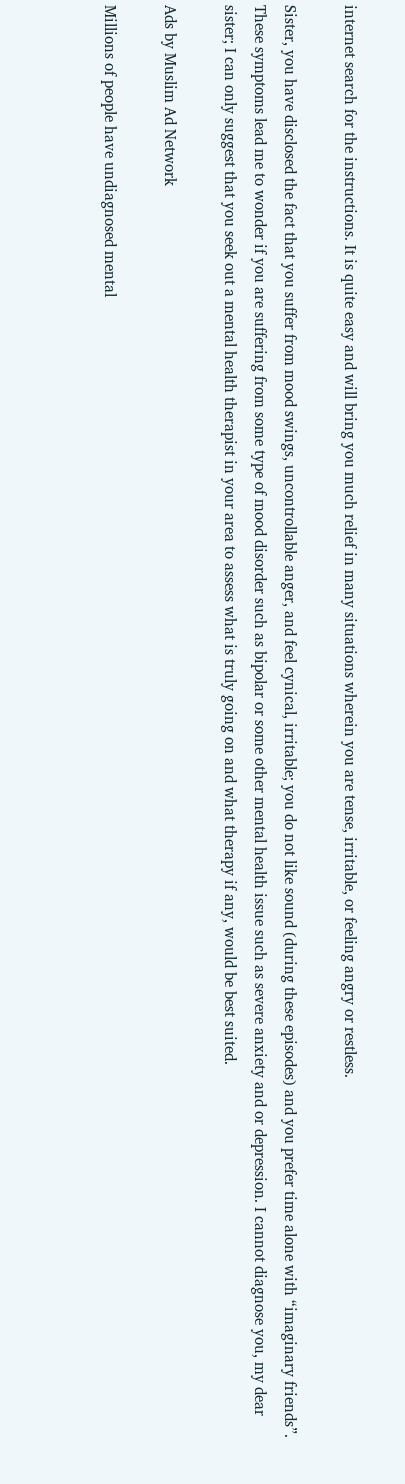internet search for the instructions. It is quite easy and will bring you much relief in many situations wherein you are tense, irritable, or feeling angry or restless.

Sister, you have disclosed the fact that you suffer from mood swings, uncontrollable anger, and feel cynical, irritable; you do not like sound (during these episodes) and you prefer time alone with “imaginary friends”. These symptoms lead me to wonder if you are suffering from some type of mood disorder such as bipolar or some other mental health issue such as severe anxiety and or depression. I cannot diagnose you, my dear sister; I can only suggest that you seek out a mental health therapist in your area to assess what is truly going on and what therapy if any, would be best suited.

Ads by Muslim Ad Network

Millions of people have undiagnosed mental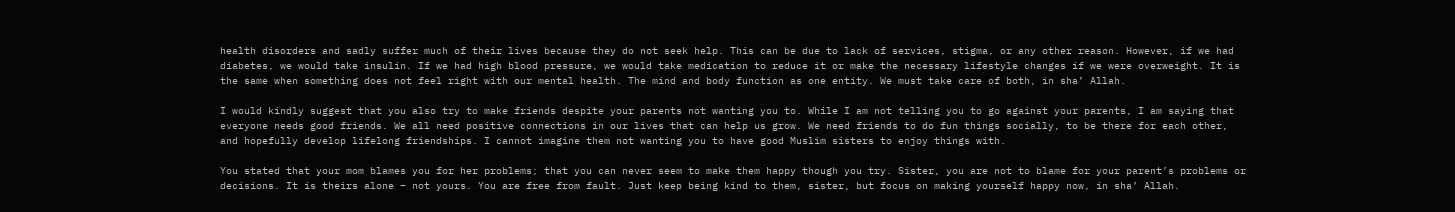health disorders and sadly suffer much of their lives because they do not seek help. This can be due to lack of services, stigma, or any other reason. However, if we had diabetes, we would take insulin. If we had high blood pressure, we would take medication to reduce it or make the necessary lifestyle changes if we were overweight. It is the same when something does not feel right with our mental health. The mind and body function as one entity. We must take care of both, in sha’ Allah.

I would kindly suggest that you also try to make friends despite your parents not wanting you to. While I am not telling you to go against your parents, I am saying that everyone needs good friends. We all need positive connections in our lives that can help us grow. We need friends to do fun things socially, to be there for each other, and hopefully develop lifelong friendships. I cannot imagine them not wanting you to have good Muslim sisters to enjoy things with.

You stated that your mom blames you for her problems; that you can never seem to make them happy though you try. Sister, you are not to blame for your parent’s problems or decisions. It is theirs alone – not yours. You are free from fault. Just keep being kind to them, sister, but focus on making yourself happy now, in sha’ Allah.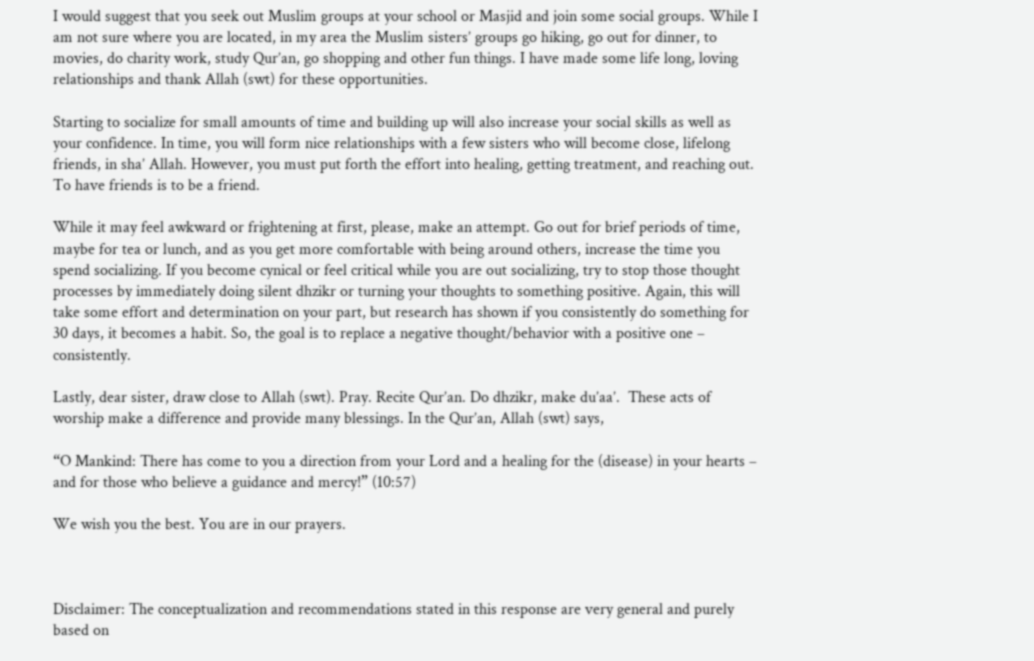I would suggest that you seek out Muslim groups at your school or Masjid and join some social groups. While I am not sure where you are located, in my area the Muslim sisters’ groups go hiking, go out for dinner, to movies, do charity work, study Qur’an, go shopping and other fun things. I have made some life long, loving relationships and thank Allah (swt) for these opportunities.

Starting to socialize for small amounts of time and building up will also increase your social skills as well as your confidence. In time, you will form nice relationships with a few sisters who will become close, lifelong friends, in sha’ Allah. However, you must put forth the effort into healing, getting treatment, and reaching out. To have friends is to be a friend.

While it may feel awkward or frightening at first, please, make an attempt. Go out for brief periods of time, maybe for tea or lunch, and as you get more comfortable with being around others, increase the time you spend socializing. If you become cynical or feel critical while you are out socializing, try to stop those thought processes by immediately doing silent dhzikr or turning your thoughts to something positive. Again, this will take some effort and determination on your part, but research has shown if you consistently do something for 30 days, it becomes a habit. So, the goal is to replace a negative thought/behavior with a positive one – consistently.

Lastly, dear sister, draw close to Allah (swt). Pray. Recite Qur’an. Do dhzikr, make du’aa’.  These acts of worship make a difference and provide many blessings. In the Qur’an, Allah (swt) says,

“O Mankind: There has come to you a direction from your Lord and a healing for the (disease) in your hearts – and for those who believe a guidance and mercy!” (10:57)

We wish you the best. You are in our prayers.



Disclaimer: The conceptualization and recommendations stated in this response are very general and purely based on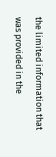the limited information that was provided in the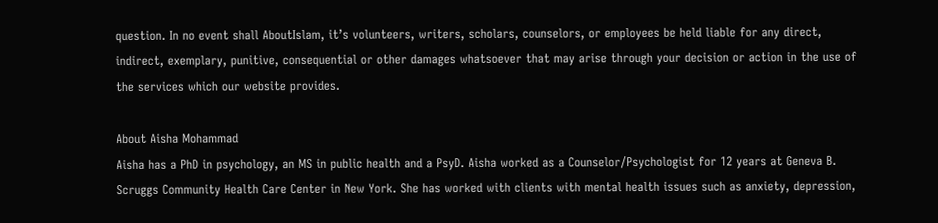question. In no event shall AboutIslam, it’s volunteers, writers, scholars, counselors, or employees be held liable for any direct, indirect, exemplary, punitive, consequential or other damages whatsoever that may arise through your decision or action in the use of the services which our website provides.

About Aisha Mohammad
Aisha has a PhD in psychology, an MS in public health and a PsyD. Aisha worked as a Counselor/Psychologist for 12 years at Geneva B. Scruggs Community Health Care Center in New York. She has worked with clients with mental health issues such as anxiety, depression,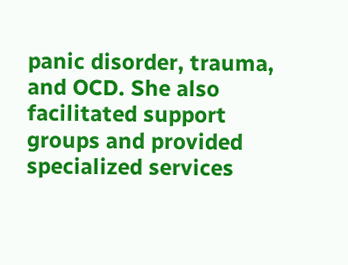panic disorder, trauma, and OCD. She also facilitated support groups and provided specialized services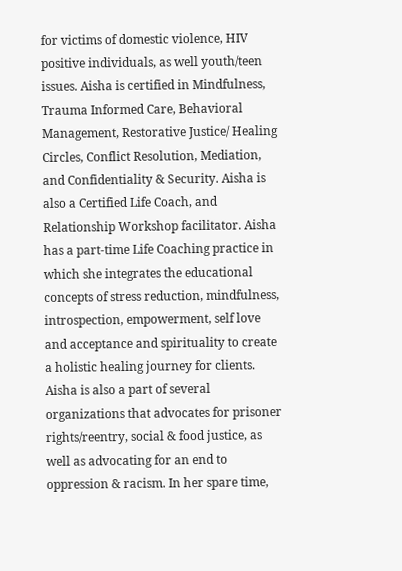for victims of domestic violence, HIV positive individuals, as well youth/teen issues. Aisha is certified in Mindfulness, Trauma Informed Care, Behavioral Management, Restorative Justice/ Healing Circles, Conflict Resolution, Mediation, and Confidentiality & Security. Aisha is also a Certified Life Coach, and Relationship Workshop facilitator. Aisha has a part-time Life Coaching practice in which she integrates the educational concepts of stress reduction, mindfulness, introspection, empowerment, self love and acceptance and spirituality to create a holistic healing journey for clients. Aisha is also a part of several organizations that advocates for prisoner rights/reentry, social & food justice, as well as advocating for an end to oppression & racism. In her spare time,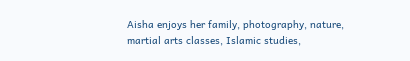Aisha enjoys her family, photography, nature, martial arts classes, Islamic studies,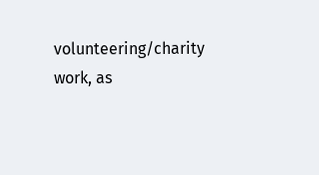volunteering/charity work, as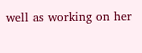well as working on her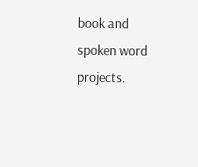book and spoken word projects.